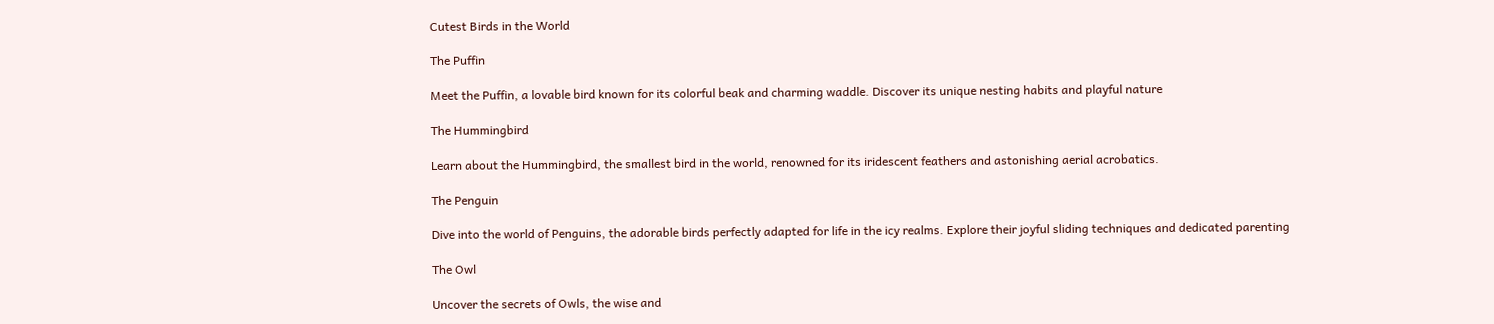Cutest Birds in the World

The Puffin

Meet the Puffin, a lovable bird known for its colorful beak and charming waddle. Discover its unique nesting habits and playful nature

The Hummingbird

Learn about the Hummingbird, the smallest bird in the world, renowned for its iridescent feathers and astonishing aerial acrobatics.

The Penguin

Dive into the world of Penguins, the adorable birds perfectly adapted for life in the icy realms. Explore their joyful sliding techniques and dedicated parenting

The Owl

Uncover the secrets of Owls, the wise and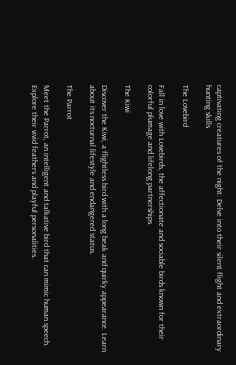captivating creatures of the night. Delve into their silent flight and extraordinary hunting skills

The Lovebird

Fall in love with Lovebirds, the affectionate and sociable birds known for their colorful plumage and lifelong partnerships.

The Kiwi

Discover the Kiwi, a flightless bird with a long beak and quirky appearance. Learn about its nocturnal lifestyle and endangered status.

The Parrot

Meet the Parrot, an intelligent and talkative bird that can mimic human speech. Explore their vivid feathers and playful personalities.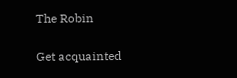The Robin

Get acquainted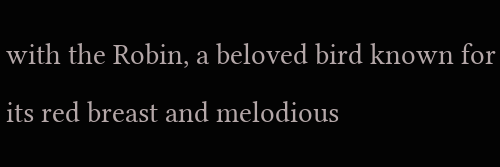with the Robin, a beloved bird known for its red breast and melodious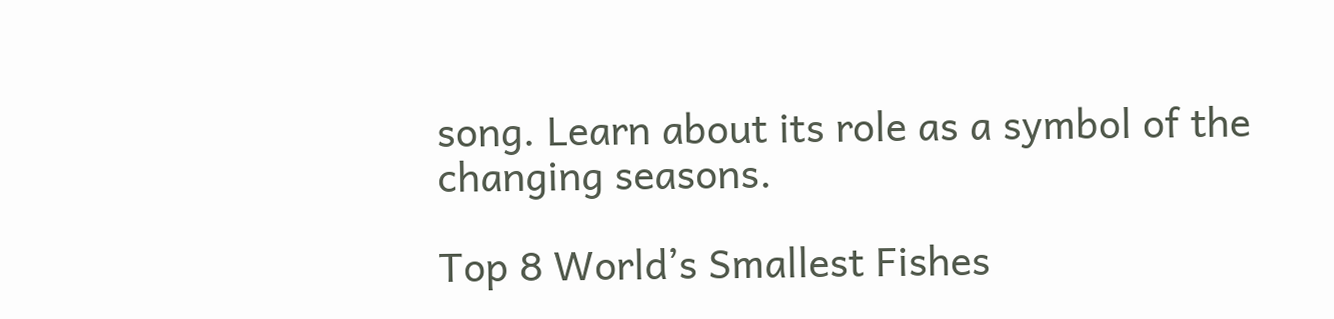song. Learn about its role as a symbol of the changing seasons.

Top 8 World’s Smallest Fishes